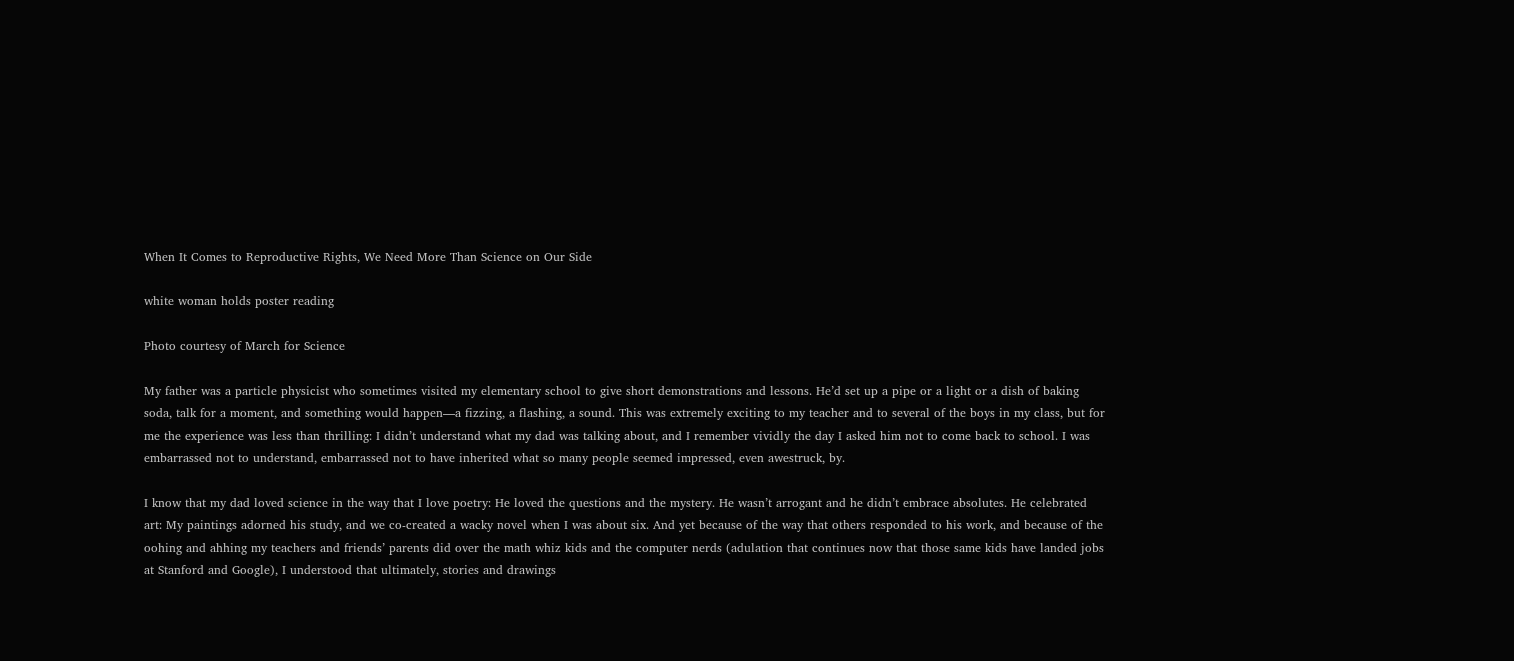When It Comes to Reproductive Rights, We Need More Than Science on Our Side

white woman holds poster reading

Photo courtesy of March for Science

My father was a particle physicist who sometimes visited my elementary school to give short demonstrations and lessons. He’d set up a pipe or a light or a dish of baking soda, talk for a moment, and something would happen—a fizzing, a flashing, a sound. This was extremely exciting to my teacher and to several of the boys in my class, but for me the experience was less than thrilling: I didn’t understand what my dad was talking about, and I remember vividly the day I asked him not to come back to school. I was embarrassed not to understand, embarrassed not to have inherited what so many people seemed impressed, even awestruck, by.

I know that my dad loved science in the way that I love poetry: He loved the questions and the mystery. He wasn’t arrogant and he didn’t embrace absolutes. He celebrated art: My paintings adorned his study, and we co-created a wacky novel when I was about six. And yet because of the way that others responded to his work, and because of the oohing and ahhing my teachers and friends’ parents did over the math whiz kids and the computer nerds (adulation that continues now that those same kids have landed jobs at Stanford and Google), I understood that ultimately, stories and drawings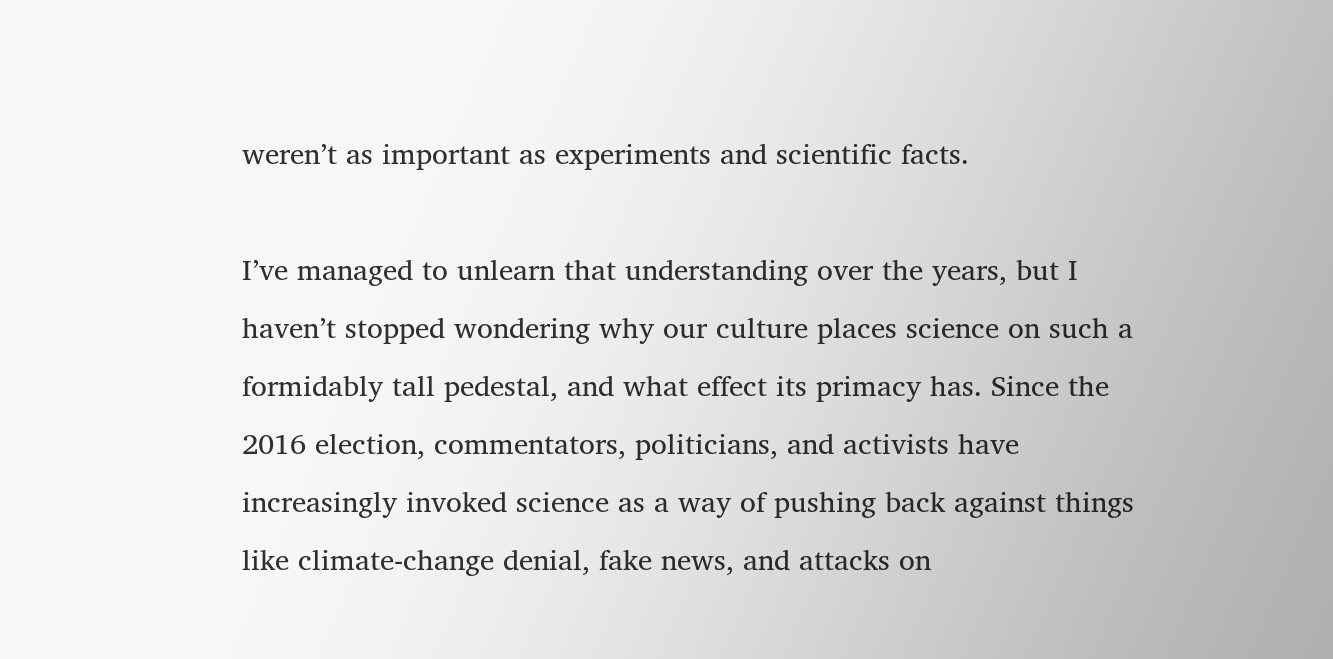weren’t as important as experiments and scientific facts.

I’ve managed to unlearn that understanding over the years, but I haven’t stopped wondering why our culture places science on such a formidably tall pedestal, and what effect its primacy has. Since the 2016 election, commentators, politicians, and activists have increasingly invoked science as a way of pushing back against things like climate-change denial, fake news, and attacks on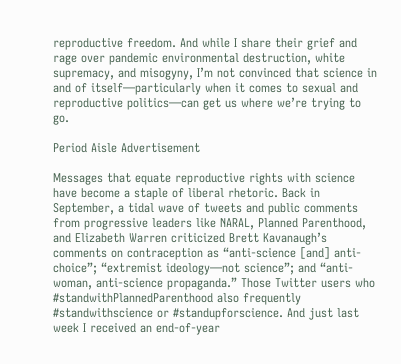reproductive freedom. And while I share their grief and rage over pandemic environmental destruction, white supremacy, and misogyny, I’m not convinced that science in and of itself—particularly when it comes to sexual and reproductive politics—can get us where we’re trying to go.

Period Aisle Advertisement

Messages that equate reproductive rights with science have become a staple of liberal rhetoric. Back in September, a tidal wave of tweets and public comments from progressive leaders like NARAL, Planned Parenthood, and Elizabeth Warren criticized Brett Kavanaugh’s comments on contraception as “anti-science [and] anti-choice”; “extremist ideology—not science”; and “anti-woman, anti-science propaganda.” Those Twitter users who #standwithPlannedParenthood also frequently #standwithscience or #standupforscience. And just last week I received an end-of-year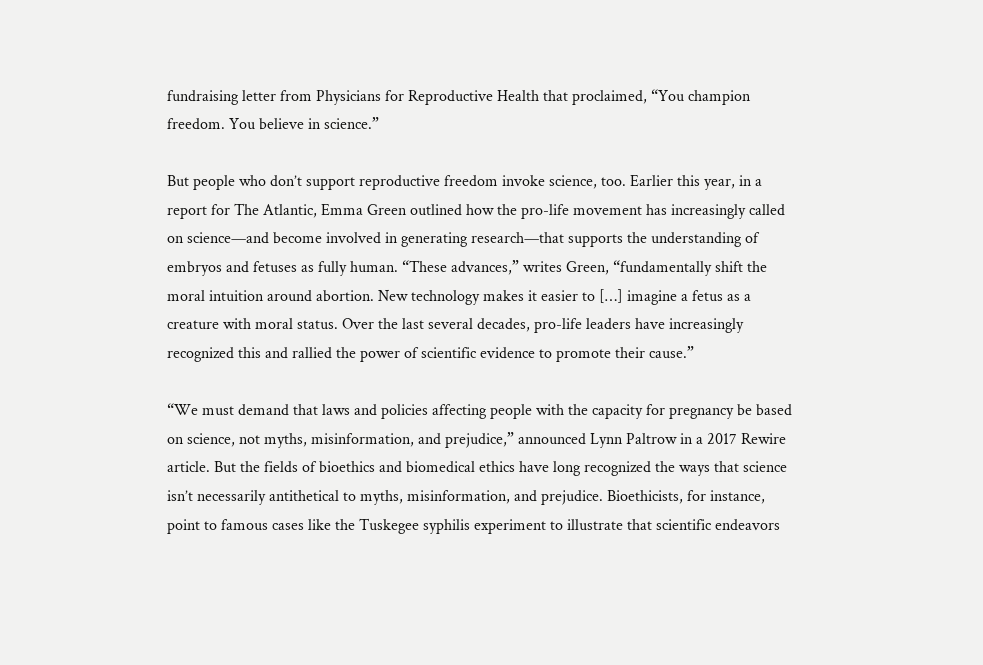fundraising letter from Physicians for Reproductive Health that proclaimed, “You champion freedom. You believe in science.”

But people who don’t support reproductive freedom invoke science, too. Earlier this year, in a report for The Atlantic, Emma Green outlined how the pro-life movement has increasingly called on science—and become involved in generating research—that supports the understanding of embryos and fetuses as fully human. “These advances,” writes Green, “fundamentally shift the moral intuition around abortion. New technology makes it easier to […] imagine a fetus as a creature with moral status. Over the last several decades, pro-life leaders have increasingly recognized this and rallied the power of scientific evidence to promote their cause.”

“We must demand that laws and policies affecting people with the capacity for pregnancy be based on science, not myths, misinformation, and prejudice,” announced Lynn Paltrow in a 2017 Rewire article. But the fields of bioethics and biomedical ethics have long recognized the ways that science isn’t necessarily antithetical to myths, misinformation, and prejudice. Bioethicists, for instance, point to famous cases like the Tuskegee syphilis experiment to illustrate that scientific endeavors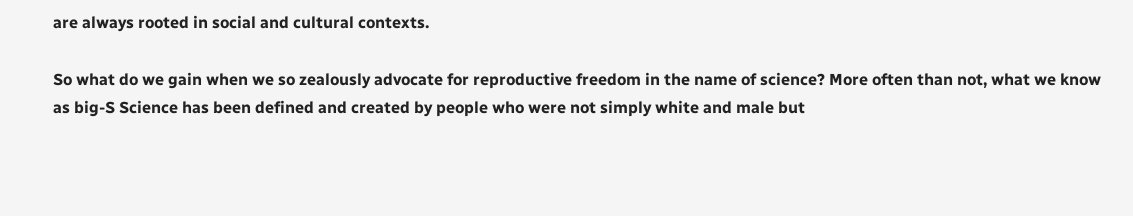are always rooted in social and cultural contexts.

So what do we gain when we so zealously advocate for reproductive freedom in the name of science? More often than not, what we know as big-S Science has been defined and created by people who were not simply white and male but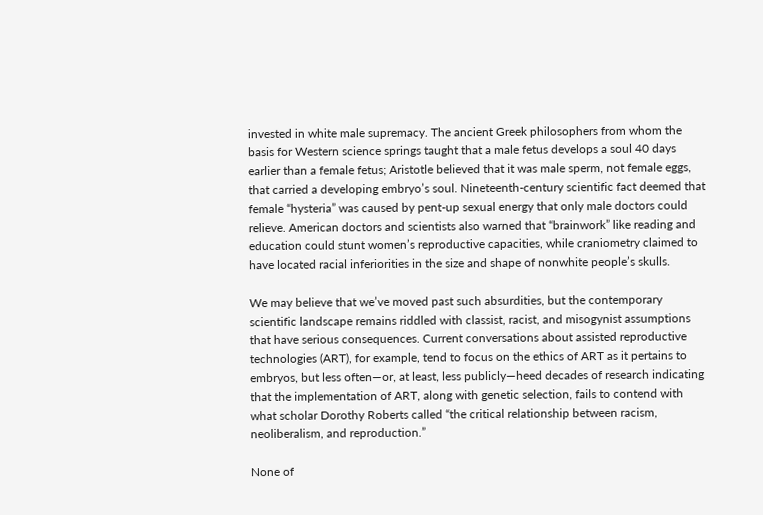invested in white male supremacy. The ancient Greek philosophers from whom the basis for Western science springs taught that a male fetus develops a soul 40 days earlier than a female fetus; Aristotle believed that it was male sperm, not female eggs, that carried a developing embryo’s soul. Nineteenth-century scientific fact deemed that female “hysteria” was caused by pent-up sexual energy that only male doctors could relieve. American doctors and scientists also warned that “brainwork” like reading and education could stunt women’s reproductive capacities, while craniometry claimed to have located racial inferiorities in the size and shape of nonwhite people’s skulls.

We may believe that we’ve moved past such absurdities, but the contemporary scientific landscape remains riddled with classist, racist, and misogynist assumptions that have serious consequences. Current conversations about assisted reproductive technologies (ART), for example, tend to focus on the ethics of ART as it pertains to embryos, but less often—or, at least, less publicly—heed decades of research indicating that the implementation of ART, along with genetic selection, fails to contend with what scholar Dorothy Roberts called “the critical relationship between racism, neoliberalism, and reproduction.”

None of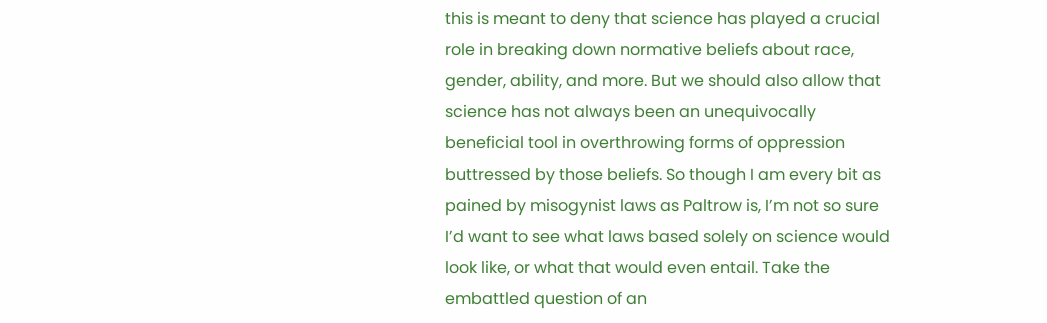this is meant to deny that science has played a crucial role in breaking down normative beliefs about race, gender, ability, and more. But we should also allow that science has not always been an unequivocally beneficial tool in overthrowing forms of oppression buttressed by those beliefs. So though I am every bit as pained by misogynist laws as Paltrow is, I’m not so sure I’d want to see what laws based solely on science would look like, or what that would even entail. Take the embattled question of an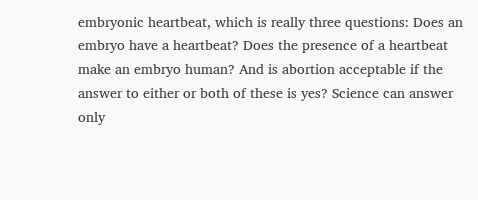embryonic heartbeat, which is really three questions: Does an embryo have a heartbeat? Does the presence of a heartbeat make an embryo human? And is abortion acceptable if the answer to either or both of these is yes? Science can answer only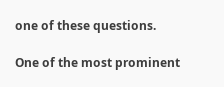one of these questions.

One of the most prominent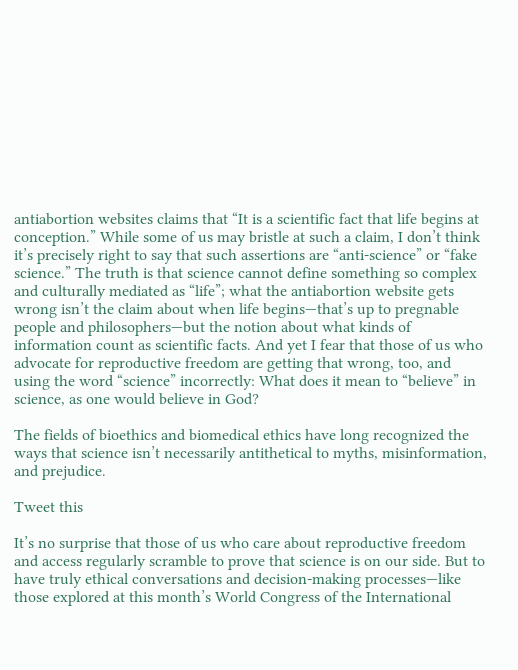antiabortion websites claims that “It is a scientific fact that life begins at conception.” While some of us may bristle at such a claim, I don’t think it’s precisely right to say that such assertions are “anti-science” or “fake science.” The truth is that science cannot define something so complex and culturally mediated as “life”; what the antiabortion website gets wrong isn’t the claim about when life begins—that’s up to pregnable people and philosophers—but the notion about what kinds of information count as scientific facts. And yet I fear that those of us who advocate for reproductive freedom are getting that wrong, too, and using the word “science” incorrectly: What does it mean to “believe” in science, as one would believe in God?

The fields of bioethics and biomedical ethics have long recognized the ways that science isn’t necessarily antithetical to myths, misinformation, and prejudice.

Tweet this

It’s no surprise that those of us who care about reproductive freedom and access regularly scramble to prove that science is on our side. But to have truly ethical conversations and decision-making processes—like those explored at this month’s World Congress of the International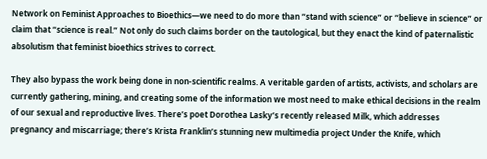Network on Feminist Approaches to Bioethics—we need to do more than “stand with science” or “believe in science” or claim that “science is real.” Not only do such claims border on the tautological, but they enact the kind of paternalistic absolutism that feminist bioethics strives to correct.

They also bypass the work being done in non-scientific realms. A veritable garden of artists, activists, and scholars are currently gathering, mining, and creating some of the information we most need to make ethical decisions in the realm of our sexual and reproductive lives. There’s poet Dorothea Lasky’s recently released Milk, which addresses pregnancy and miscarriage; there’s Krista Franklin’s stunning new multimedia project Under the Knife, which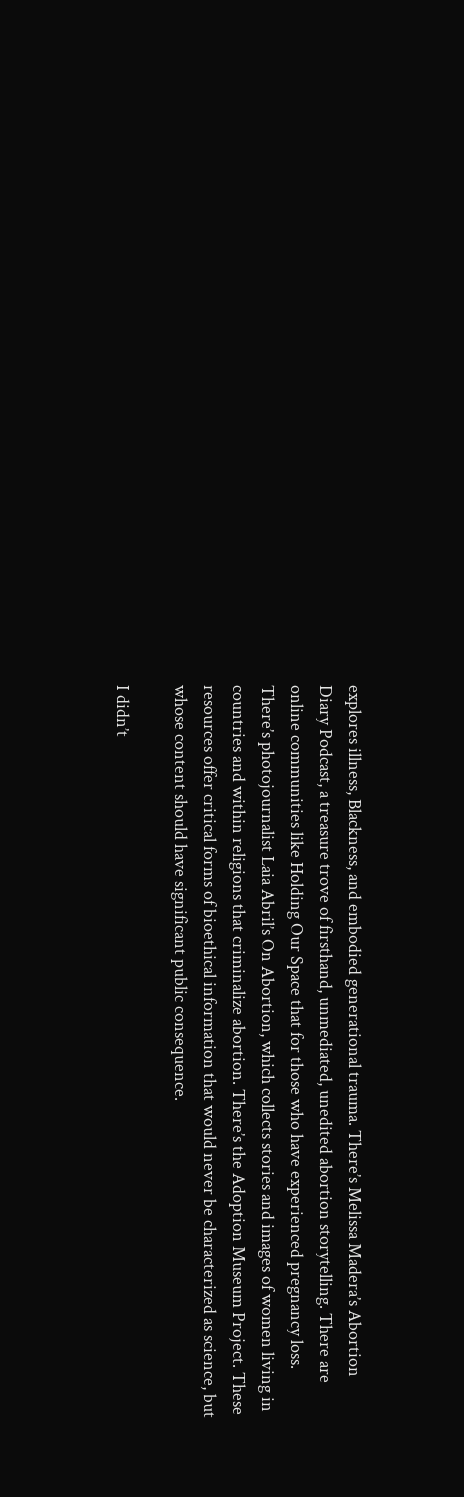explores illness, Blackness, and embodied generational trauma. There’s Melissa Madera’s Abortion Diary Podcast, a treasure trove of firsthand, unmediated, unedited abortion storytelling. There are online communities like Holding Our Space that for those who have experienced pregnancy loss. There’s photojournalist Laia Abril’s On Abortion, which collects stories and images of women living in countries and within religions that criminalize abortion. There’s the Adoption Museum Project. These resources offer critical forms of bioethical information that would never be characterized as science, but whose content should have significant public consequence.

I didn’t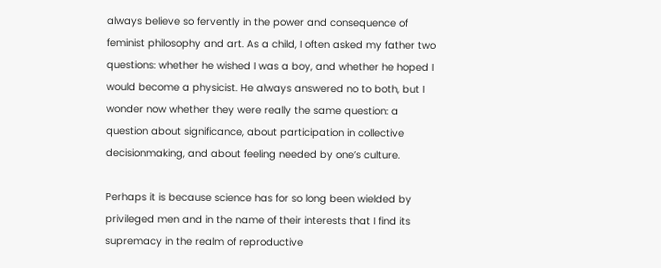always believe so fervently in the power and consequence of feminist philosophy and art. As a child, I often asked my father two questions: whether he wished I was a boy, and whether he hoped I would become a physicist. He always answered no to both, but I wonder now whether they were really the same question: a question about significance, about participation in collective decisionmaking, and about feeling needed by one’s culture.

Perhaps it is because science has for so long been wielded by privileged men and in the name of their interests that I find its supremacy in the realm of reproductive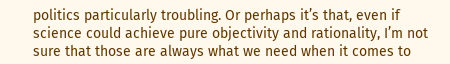politics particularly troubling. Or perhaps it’s that, even if science could achieve pure objectivity and rationality, I’m not sure that those are always what we need when it comes to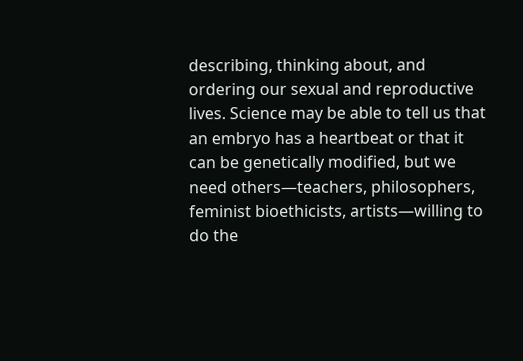describing, thinking about, and ordering our sexual and reproductive lives. Science may be able to tell us that an embryo has a heartbeat or that it can be genetically modified, but we need others—teachers, philosophers, feminist bioethicists, artists—willing to do the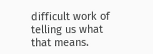difficult work of telling us what that means.